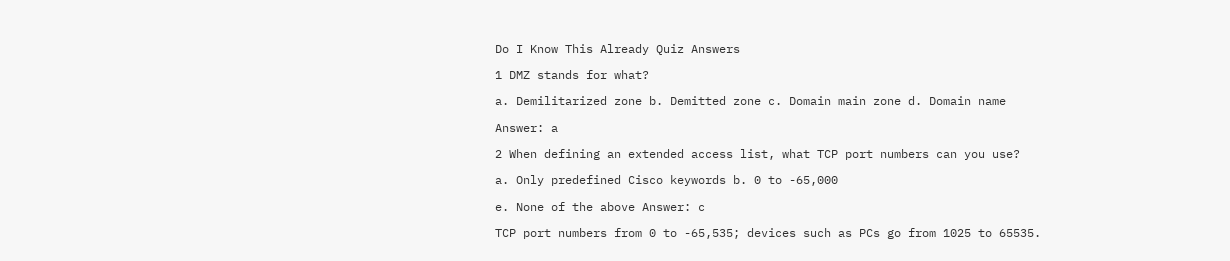Do I Know This Already Quiz Answers

1 DMZ stands for what?

a. Demilitarized zone b. Demitted zone c. Domain main zone d. Domain name

Answer: a

2 When defining an extended access list, what TCP port numbers can you use?

a. Only predefined Cisco keywords b. 0 to -65,000

e. None of the above Answer: c

TCP port numbers from 0 to -65,535; devices such as PCs go from 1025 to 65535.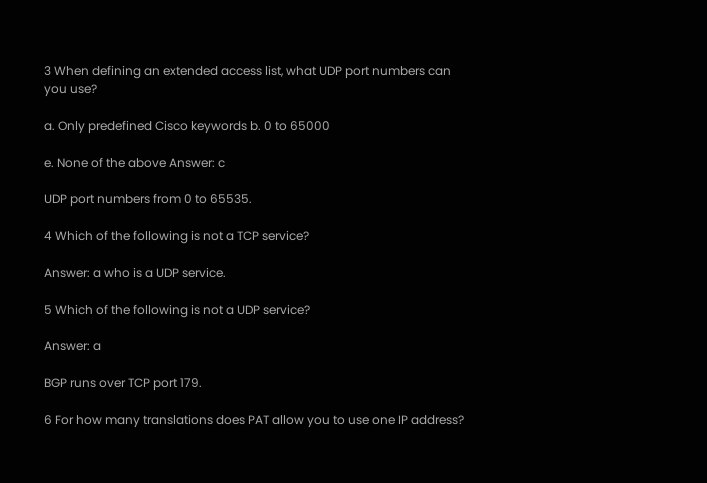3 When defining an extended access list, what UDP port numbers can you use?

a. Only predefined Cisco keywords b. 0 to 65000

e. None of the above Answer: c

UDP port numbers from 0 to 65535.

4 Which of the following is not a TCP service?

Answer: a who is a UDP service.

5 Which of the following is not a UDP service?

Answer: a

BGP runs over TCP port 179.

6 For how many translations does PAT allow you to use one IP address?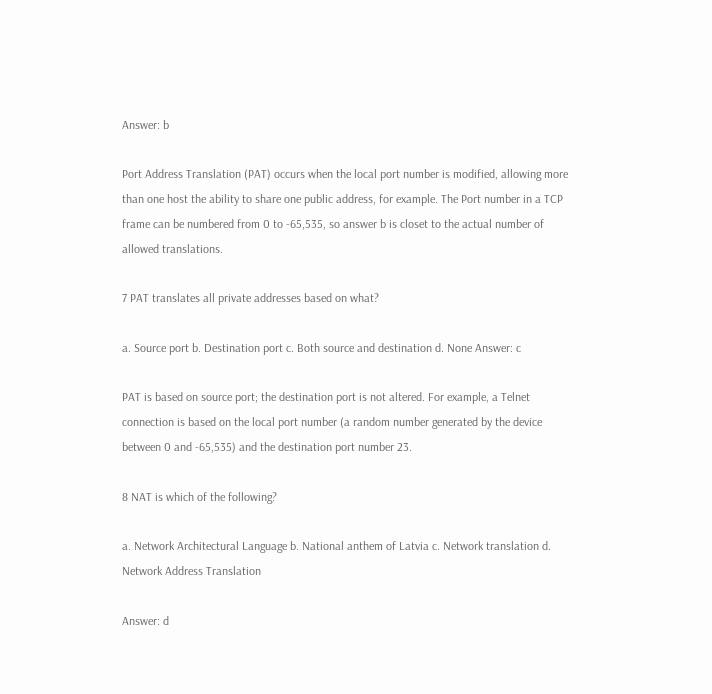Answer: b

Port Address Translation (PAT) occurs when the local port number is modified, allowing more than one host the ability to share one public address, for example. The Port number in a TCP frame can be numbered from 0 to -65,535, so answer b is closet to the actual number of allowed translations.

7 PAT translates all private addresses based on what?

a. Source port b. Destination port c. Both source and destination d. None Answer: c

PAT is based on source port; the destination port is not altered. For example, a Telnet connection is based on the local port number (a random number generated by the device between 0 and -65,535) and the destination port number 23.

8 NAT is which of the following?

a. Network Architectural Language b. National anthem of Latvia c. Network translation d. Network Address Translation

Answer: d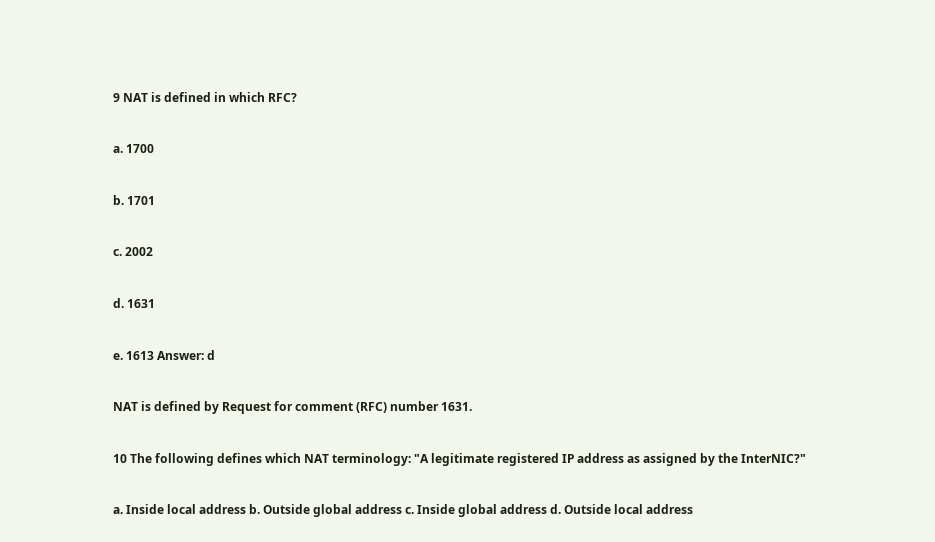9 NAT is defined in which RFC?

a. 1700

b. 1701

c. 2002

d. 1631

e. 1613 Answer: d

NAT is defined by Request for comment (RFC) number 1631.

10 The following defines which NAT terminology: "A legitimate registered IP address as assigned by the InterNIC?"

a. Inside local address b. Outside global address c. Inside global address d. Outside local address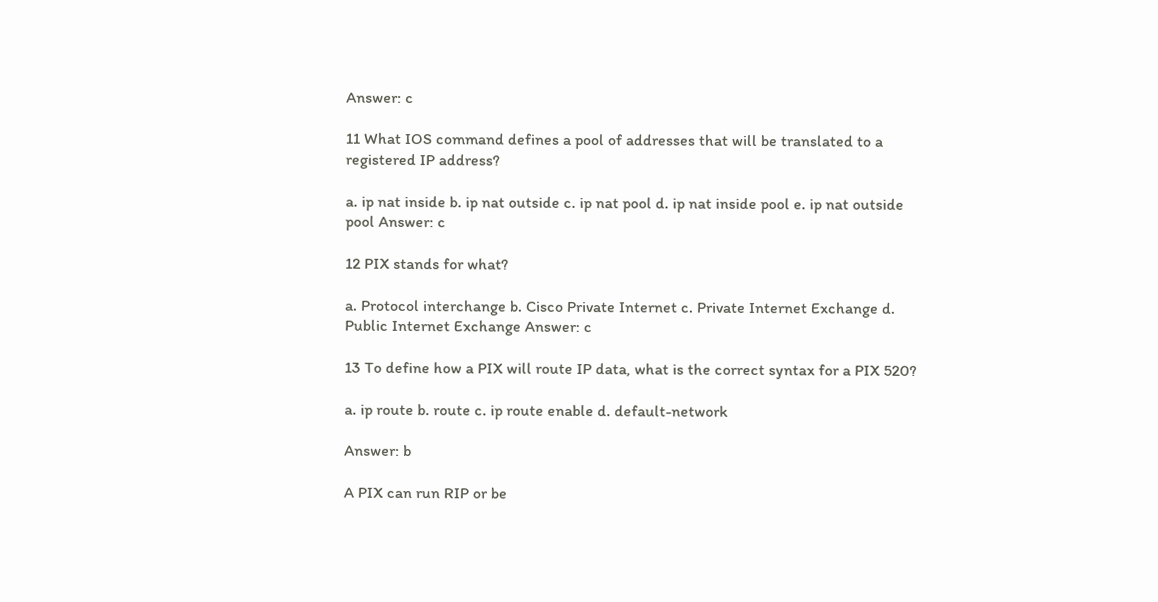Answer: c

11 What IOS command defines a pool of addresses that will be translated to a registered IP address?

a. ip nat inside b. ip nat outside c. ip nat pool d. ip nat inside pool e. ip nat outside pool Answer: c

12 PIX stands for what?

a. Protocol interchange b. Cisco Private Internet c. Private Internet Exchange d. Public Internet Exchange Answer: c

13 To define how a PIX will route IP data, what is the correct syntax for a PIX 520?

a. ip route b. route c. ip route enable d. default-network

Answer: b

A PIX can run RIP or be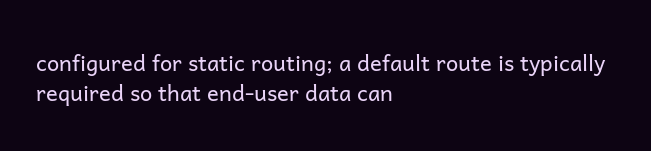configured for static routing; a default route is typically required so that end-user data can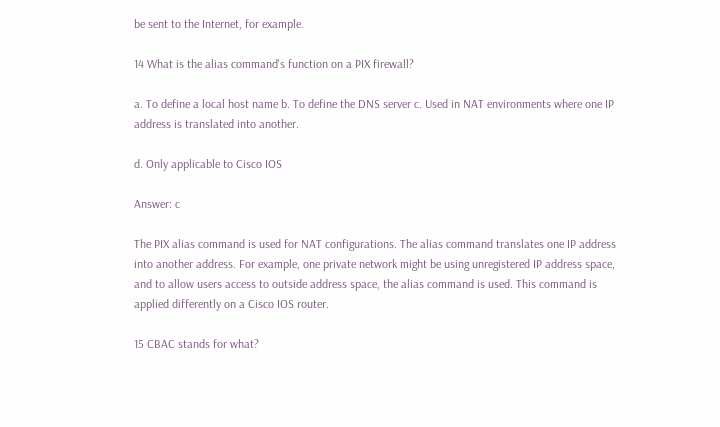be sent to the Internet, for example.

14 What is the alias command's function on a PIX firewall?

a. To define a local host name b. To define the DNS server c. Used in NAT environments where one IP address is translated into another.

d. Only applicable to Cisco IOS

Answer: c

The PIX alias command is used for NAT configurations. The alias command translates one IP address into another address. For example, one private network might be using unregistered IP address space, and to allow users access to outside address space, the alias command is used. This command is applied differently on a Cisco IOS router.

15 CBAC stands for what?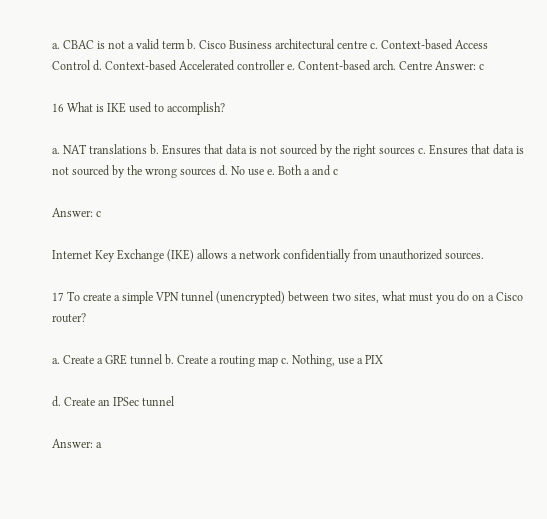a. CBAC is not a valid term b. Cisco Business architectural centre c. Context-based Access Control d. Context-based Accelerated controller e. Content-based arch. Centre Answer: c

16 What is IKE used to accomplish?

a. NAT translations b. Ensures that data is not sourced by the right sources c. Ensures that data is not sourced by the wrong sources d. No use e. Both a and c

Answer: c

Internet Key Exchange (IKE) allows a network confidentially from unauthorized sources.

17 To create a simple VPN tunnel (unencrypted) between two sites, what must you do on a Cisco router?

a. Create a GRE tunnel b. Create a routing map c. Nothing, use a PIX

d. Create an IPSec tunnel

Answer: a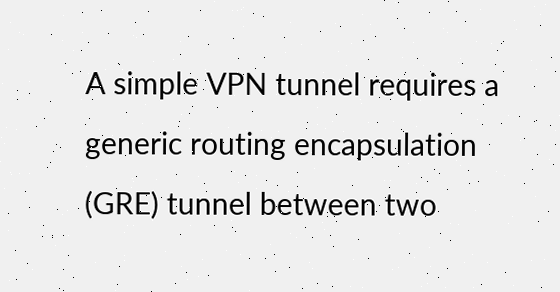A simple VPN tunnel requires a generic routing encapsulation (GRE) tunnel between two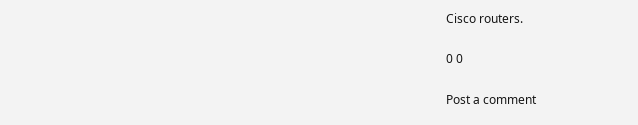Cisco routers.

0 0

Post a comment